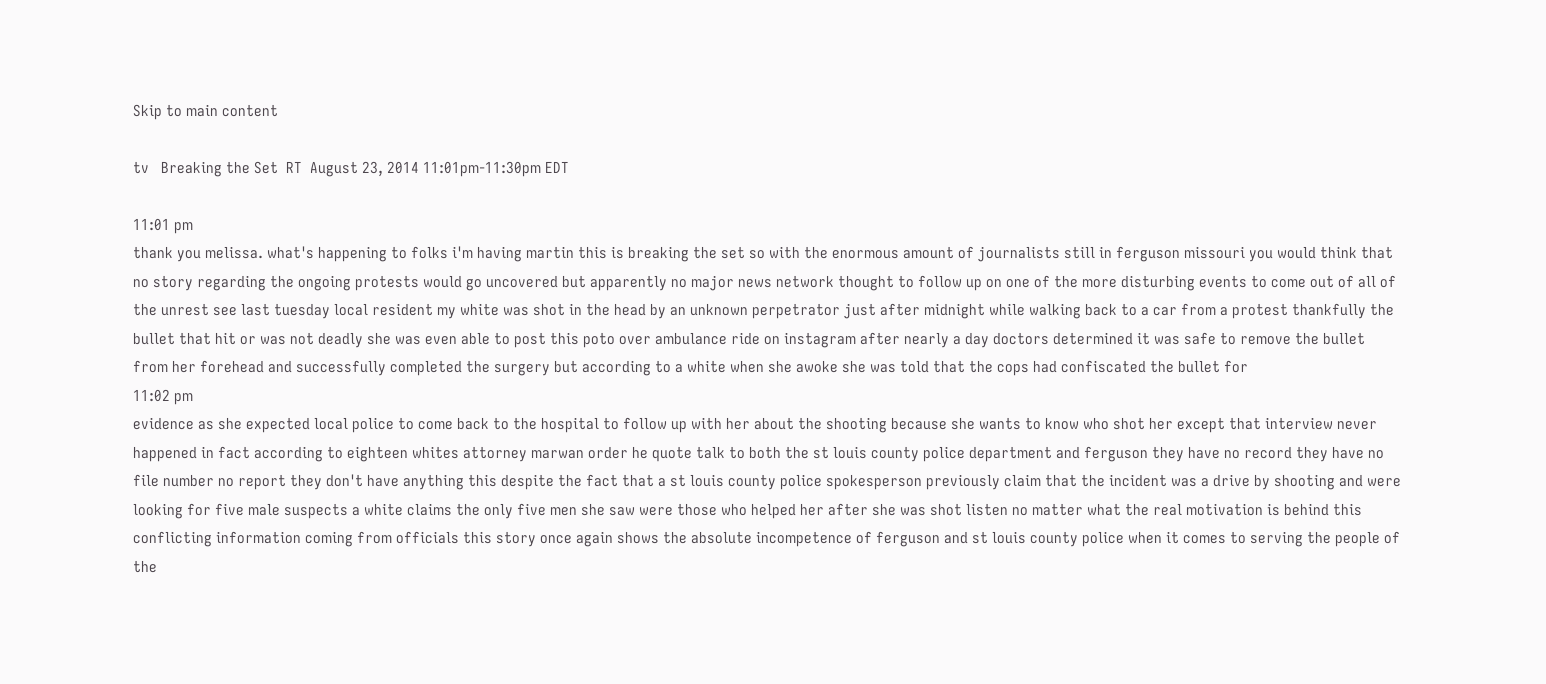Skip to main content

tv   Breaking the Set  RT  August 23, 2014 11:01pm-11:30pm EDT

11:01 pm
thank you melissa. what's happening to folks i'm having martin this is breaking the set so with the enormous amount of journalists still in ferguson missouri you would think that no story regarding the ongoing protests would go uncovered but apparently no major news network thought to follow up on one of the more disturbing events to come out of all of the unrest see last tuesday local resident my white was shot in the head by an unknown perpetrator just after midnight while walking back to a car from a protest thankfully the bullet that hit or was not deadly she was even able to post this poto over ambulance ride on instagram after nearly a day doctors determined it was safe to remove the bullet from her forehead and successfully completed the surgery but according to a white when she awoke she was told that the cops had confiscated the bullet for
11:02 pm
evidence as she expected local police to come back to the hospital to follow up with her about the shooting because she wants to know who shot her except that interview never happened in fact according to eighteen whites attorney marwan order he quote talk to both the st louis county police department and ferguson they have no record they have no file number no report they don't have anything this despite the fact that a st louis county police spokesperson previously claim that the incident was a drive by shooting and were looking for five male suspects a white claims the only five men she saw were those who helped her after she was shot listen no matter what the real motivation is behind this conflicting information coming from officials this story once again shows the absolute incompetence of ferguson and st louis county police when it comes to serving the people of the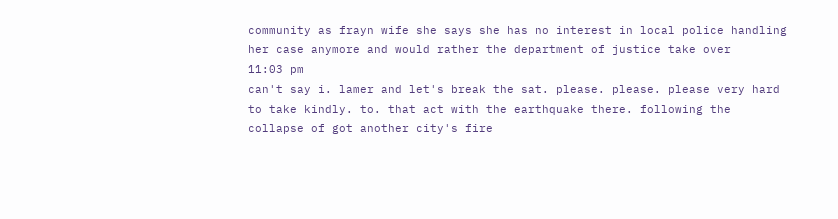community as frayn wife she says she has no interest in local police handling her case anymore and would rather the department of justice take over
11:03 pm
can't say i. lamer and let's break the sat. please. please. please very hard to take kindly. to. that act with the earthquake there. following the collapse of got another city's fire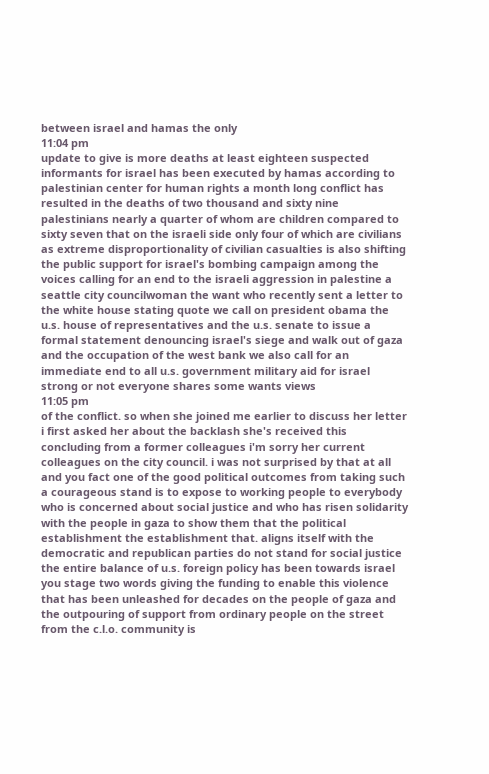between israel and hamas the only
11:04 pm
update to give is more deaths at least eighteen suspected informants for israel has been executed by hamas according to palestinian center for human rights a month long conflict has resulted in the deaths of two thousand and sixty nine palestinians nearly a quarter of whom are children compared to sixty seven that on the israeli side only four of which are civilians as extreme disproportionality of civilian casualties is also shifting the public support for israel's bombing campaign among the voices calling for an end to the israeli aggression in palestine a seattle city councilwoman the want who recently sent a letter to the white house stating quote we call on president obama the u.s. house of representatives and the u.s. senate to issue a formal statement denouncing israel's siege and walk out of gaza and the occupation of the west bank we also call for an immediate end to all u.s. government military aid for israel strong or not everyone shares some wants views
11:05 pm
of the conflict. so when she joined me earlier to discuss her letter i first asked her about the backlash she's received this concluding from a former colleagues i'm sorry her current colleagues on the city council. i was not surprised by that at all and you fact one of the good political outcomes from taking such a courageous stand is to expose to working people to everybody who is concerned about social justice and who has risen solidarity with the people in gaza to show them that the political establishment the establishment that. aligns itself with the democratic and republican parties do not stand for social justice the entire balance of u.s. foreign policy has been towards israel you stage two words giving the funding to enable this violence that has been unleashed for decades on the people of gaza and the outpouring of support from ordinary people on the street from the c.l.o. community is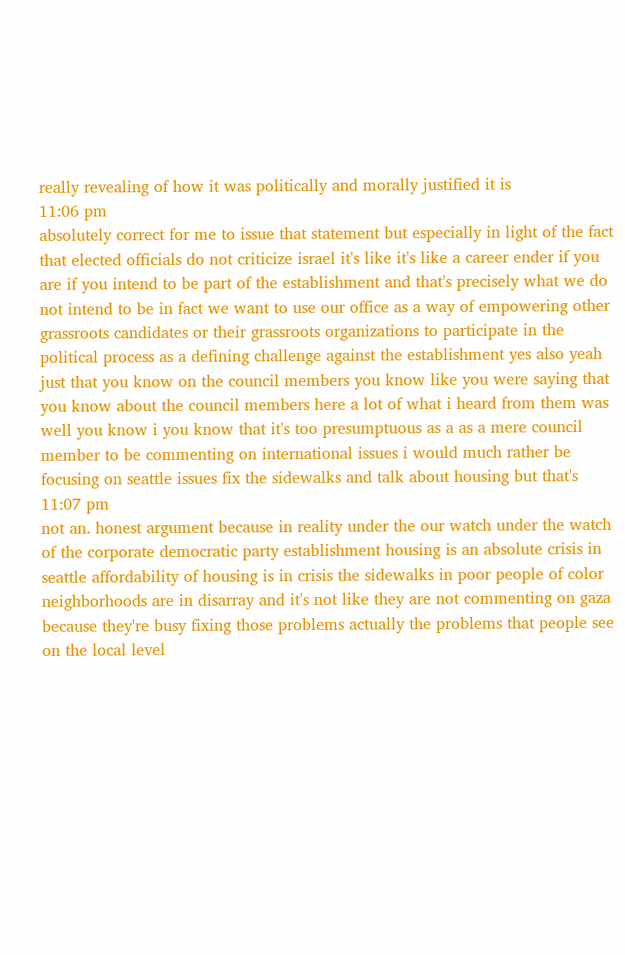really revealing of how it was politically and morally justified it is
11:06 pm
absolutely correct for me to issue that statement but especially in light of the fact that elected officials do not criticize israel it's like it's like a career ender if you are if you intend to be part of the establishment and that's precisely what we do not intend to be in fact we want to use our office as a way of empowering other grassroots candidates or their grassroots organizations to participate in the political process as a defining challenge against the establishment yes also yeah just that you know on the council members you know like you were saying that you know about the council members here a lot of what i heard from them was well you know i you know that it's too presumptuous as a as a mere council member to be commenting on international issues i would much rather be focusing on seattle issues fix the sidewalks and talk about housing but that's
11:07 pm
not an. honest argument because in reality under the our watch under the watch of the corporate democratic party establishment housing is an absolute crisis in seattle affordability of housing is in crisis the sidewalks in poor people of color neighborhoods are in disarray and it's not like they are not commenting on gaza because they're busy fixing those problems actually the problems that people see on the local level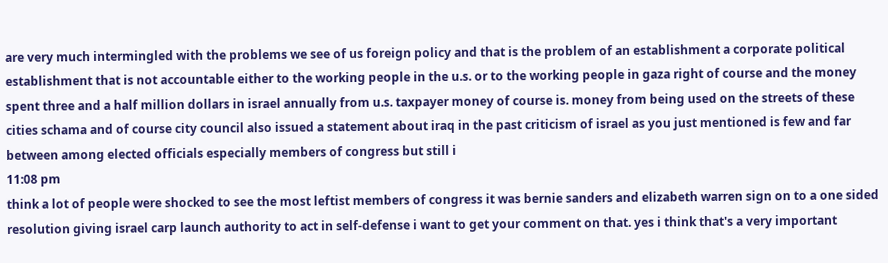are very much intermingled with the problems we see of us foreign policy and that is the problem of an establishment a corporate political establishment that is not accountable either to the working people in the u.s. or to the working people in gaza right of course and the money spent three and a half million dollars in israel annually from u.s. taxpayer money of course is. money from being used on the streets of these cities schama and of course city council also issued a statement about iraq in the past criticism of israel as you just mentioned is few and far between among elected officials especially members of congress but still i
11:08 pm
think a lot of people were shocked to see the most leftist members of congress it was bernie sanders and elizabeth warren sign on to a one sided resolution giving israel carp launch authority to act in self-defense i want to get your comment on that. yes i think that's a very important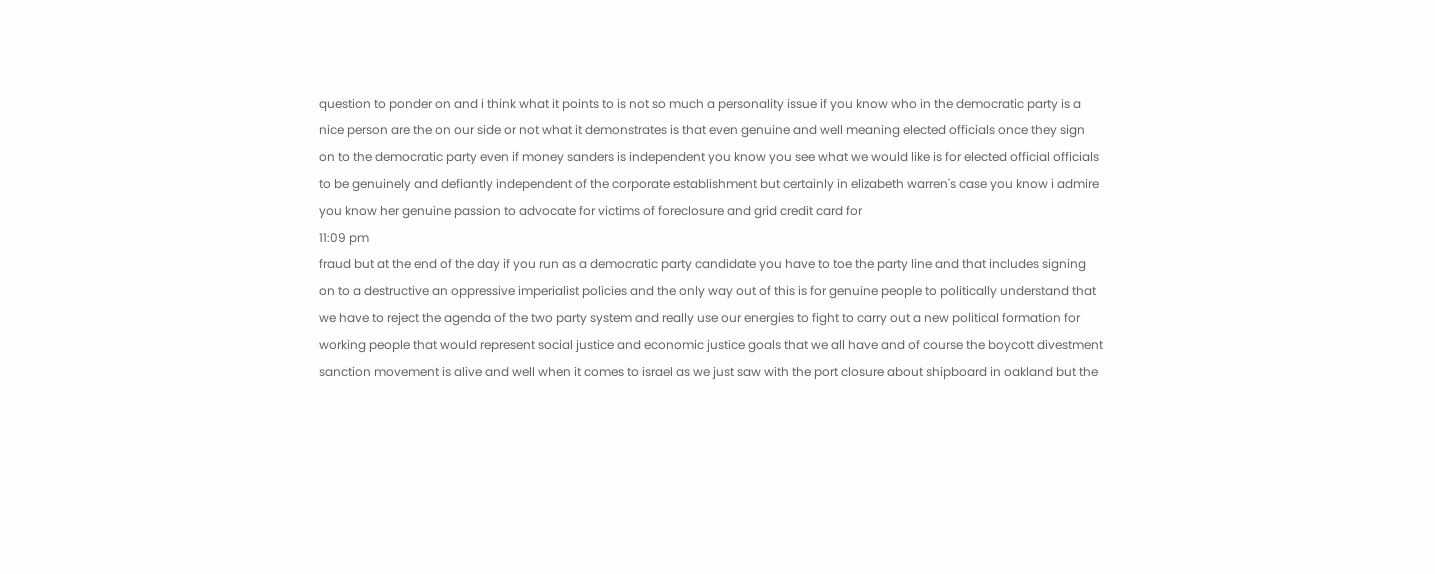question to ponder on and i think what it points to is not so much a personality issue if you know who in the democratic party is a nice person are the on our side or not what it demonstrates is that even genuine and well meaning elected officials once they sign on to the democratic party even if money sanders is independent you know you see what we would like is for elected official officials to be genuinely and defiantly independent of the corporate establishment but certainly in elizabeth warren's case you know i admire you know her genuine passion to advocate for victims of foreclosure and grid credit card for
11:09 pm
fraud but at the end of the day if you run as a democratic party candidate you have to toe the party line and that includes signing on to a destructive an oppressive imperialist policies and the only way out of this is for genuine people to politically understand that we have to reject the agenda of the two party system and really use our energies to fight to carry out a new political formation for working people that would represent social justice and economic justice goals that we all have and of course the boycott divestment sanction movement is alive and well when it comes to israel as we just saw with the port closure about shipboard in oakland but the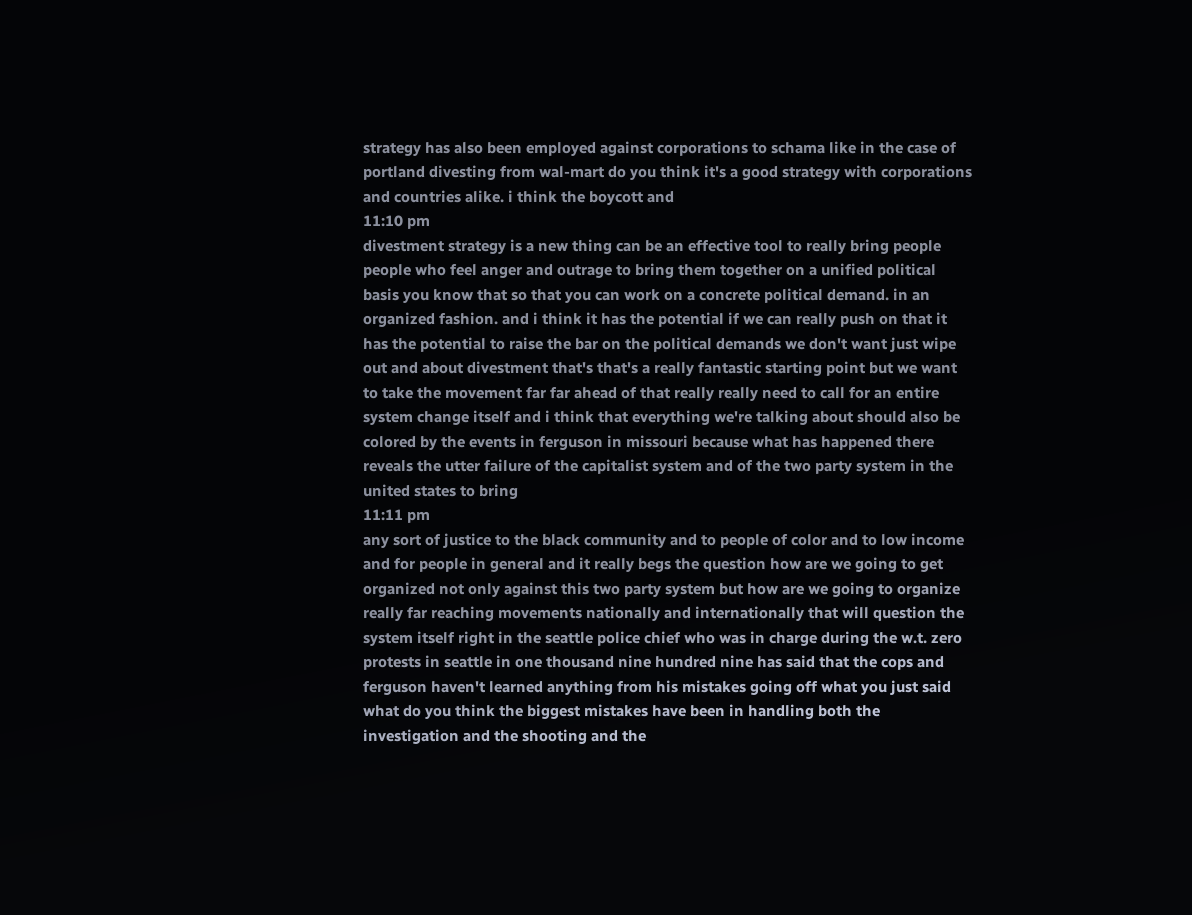strategy has also been employed against corporations to schama like in the case of portland divesting from wal-mart do you think it's a good strategy with corporations and countries alike. i think the boycott and
11:10 pm
divestment strategy is a new thing can be an effective tool to really bring people people who feel anger and outrage to bring them together on a unified political basis you know that so that you can work on a concrete political demand. in an organized fashion. and i think it has the potential if we can really push on that it has the potential to raise the bar on the political demands we don't want just wipe out and about divestment that's that's a really fantastic starting point but we want to take the movement far far ahead of that really really need to call for an entire system change itself and i think that everything we're talking about should also be colored by the events in ferguson in missouri because what has happened there reveals the utter failure of the capitalist system and of the two party system in the united states to bring
11:11 pm
any sort of justice to the black community and to people of color and to low income and for people in general and it really begs the question how are we going to get organized not only against this two party system but how are we going to organize really far reaching movements nationally and internationally that will question the system itself right in the seattle police chief who was in charge during the w.t. zero protests in seattle in one thousand nine hundred nine has said that the cops and ferguson haven't learned anything from his mistakes going off what you just said what do you think the biggest mistakes have been in handling both the investigation and the shooting and the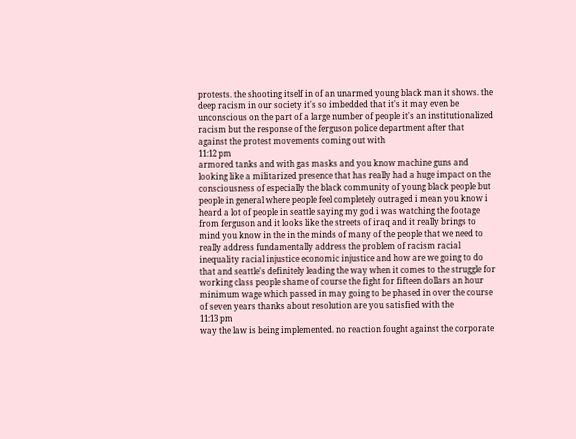protests. the shooting itself in of an unarmed young black man it shows. the deep racism in our society it's so imbedded that it's it may even be unconscious on the part of a large number of people it's an institutionalized racism but the response of the ferguson police department after that against the protest movements coming out with
11:12 pm
armored tanks and with gas masks and you know machine guns and looking like a militarized presence that has really had a huge impact on the consciousness of especially the black community of young black people but people in general where people feel completely outraged i mean you know i heard a lot of people in seattle saying my god i was watching the footage from ferguson and it looks like the streets of iraq and it really brings to mind you know in the in the minds of many of the people that we need to really address fundamentally address the problem of racism racial inequality racial injustice economic injustice and how are we going to do that and seattle's definitely leading the way when it comes to the struggle for working class people shame of course the fight for fifteen dollars an hour minimum wage which passed in may going to be phased in over the course of seven years thanks about resolution are you satisfied with the
11:13 pm
way the law is being implemented. no reaction fought against the corporate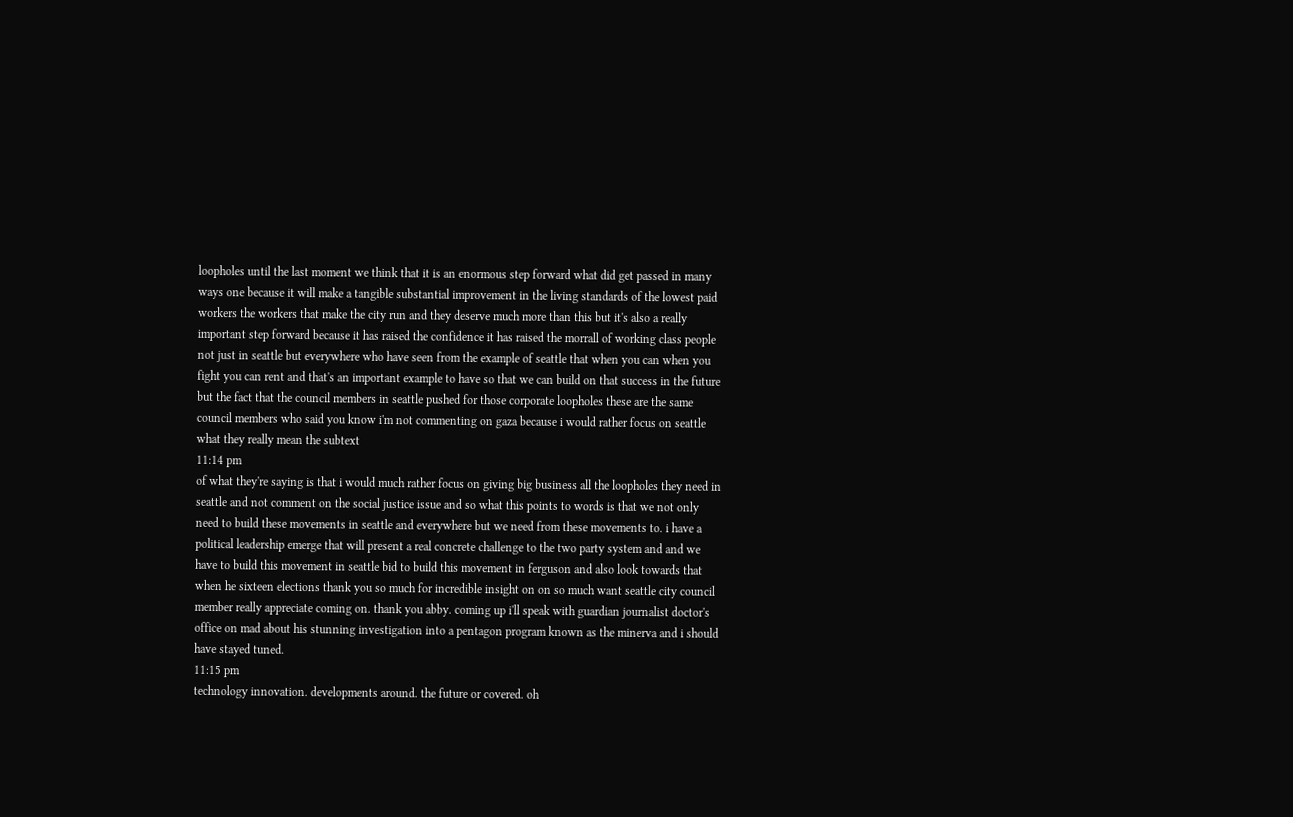loopholes until the last moment we think that it is an enormous step forward what did get passed in many ways one because it will make a tangible substantial improvement in the living standards of the lowest paid workers the workers that make the city run and they deserve much more than this but it's also a really important step forward because it has raised the confidence it has raised the morrall of working class people not just in seattle but everywhere who have seen from the example of seattle that when you can when you fight you can rent and that's an important example to have so that we can build on that success in the future but the fact that the council members in seattle pushed for those corporate loopholes these are the same council members who said you know i'm not commenting on gaza because i would rather focus on seattle what they really mean the subtext
11:14 pm
of what they're saying is that i would much rather focus on giving big business all the loopholes they need in seattle and not comment on the social justice issue and so what this points to words is that we not only need to build these movements in seattle and everywhere but we need from these movements to. i have a political leadership emerge that will present a real concrete challenge to the two party system and and we have to build this movement in seattle bid to build this movement in ferguson and also look towards that when he sixteen elections thank you so much for incredible insight on on so much want seattle city council member really appreciate coming on. thank you abby. coming up i'll speak with guardian journalist doctor's office on mad about his stunning investigation into a pentagon program known as the minerva and i should have stayed tuned.
11:15 pm
technology innovation. developments around. the future or covered. oh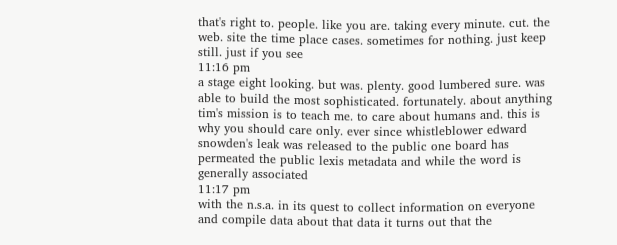that's right to. people. like you are. taking every minute. cut. the web. site the time place cases. sometimes for nothing. just keep still. just if you see
11:16 pm
a stage eight looking. but was. plenty. good lumbered sure. was able to build the most sophisticated. fortunately. about anything tim's mission is to teach me. to care about humans and. this is why you should care only. ever since whistleblower edward snowden's leak was released to the public one board has permeated the public lexis metadata and while the word is generally associated
11:17 pm
with the n.s.a. in its quest to collect information on everyone and compile data about that data it turns out that the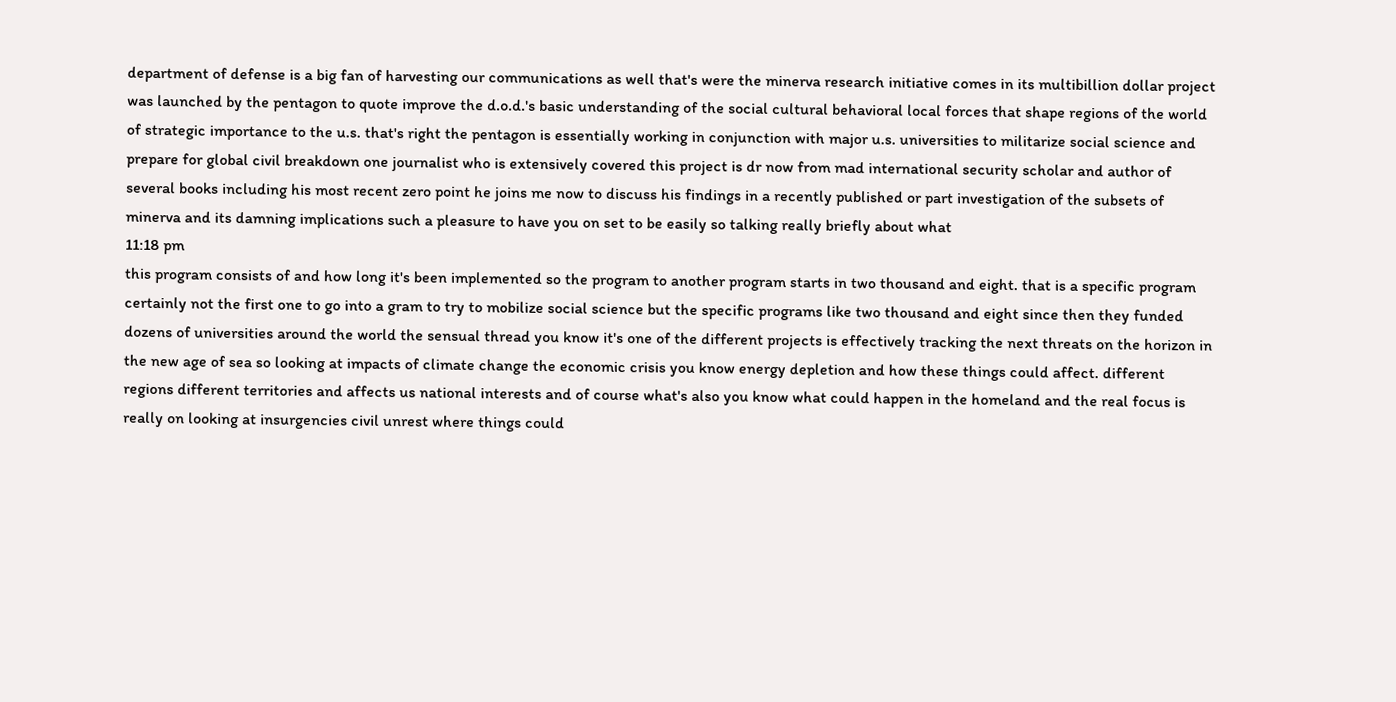department of defense is a big fan of harvesting our communications as well that's were the minerva research initiative comes in its multibillion dollar project was launched by the pentagon to quote improve the d.o.d.'s basic understanding of the social cultural behavioral local forces that shape regions of the world of strategic importance to the u.s. that's right the pentagon is essentially working in conjunction with major u.s. universities to militarize social science and prepare for global civil breakdown one journalist who is extensively covered this project is dr now from mad international security scholar and author of several books including his most recent zero point he joins me now to discuss his findings in a recently published or part investigation of the subsets of minerva and its damning implications such a pleasure to have you on set to be easily so talking really briefly about what
11:18 pm
this program consists of and how long it's been implemented so the program to another program starts in two thousand and eight. that is a specific program certainly not the first one to go into a gram to try to mobilize social science but the specific programs like two thousand and eight since then they funded dozens of universities around the world the sensual thread you know it's one of the different projects is effectively tracking the next threats on the horizon in the new age of sea so looking at impacts of climate change the economic crisis you know energy depletion and how these things could affect. different regions different territories and affects us national interests and of course what's also you know what could happen in the homeland and the real focus is really on looking at insurgencies civil unrest where things could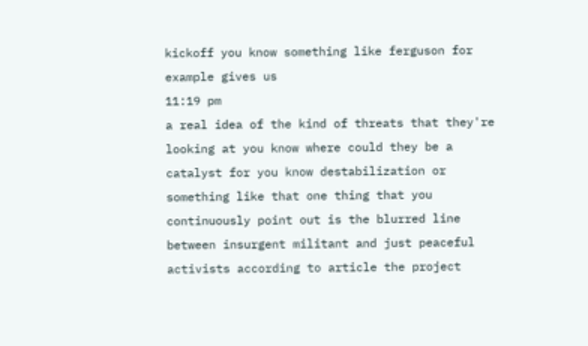kickoff you know something like ferguson for example gives us
11:19 pm
a real idea of the kind of threats that they're looking at you know where could they be a catalyst for you know destabilization or something like that one thing that you continuously point out is the blurred line between insurgent militant and just peaceful activists according to article the project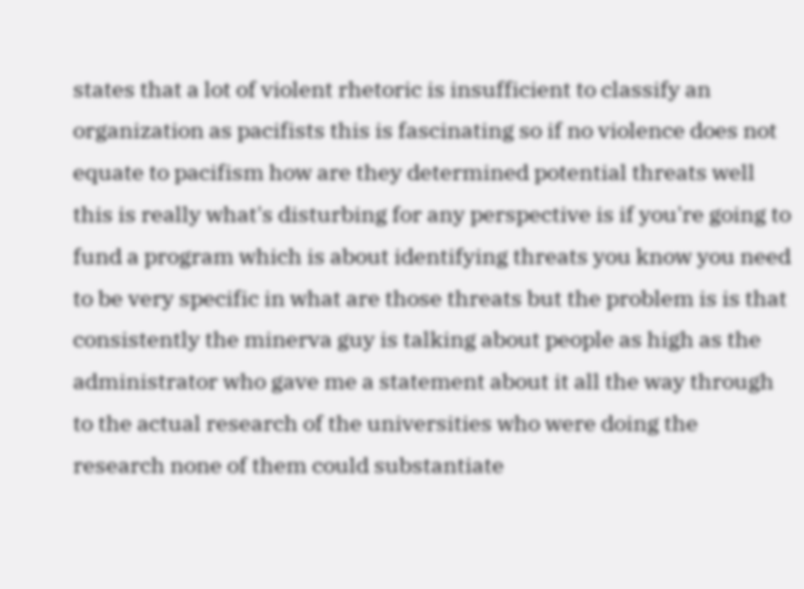states that a lot of violent rhetoric is insufficient to classify an organization as pacifists this is fascinating so if no violence does not equate to pacifism how are they determined potential threats well this is really what's disturbing for any perspective is if you're going to fund a program which is about identifying threats you know you need to be very specific in what are those threats but the problem is is that consistently the minerva guy is talking about people as high as the administrator who gave me a statement about it all the way through to the actual research of the universities who were doing the research none of them could substantiate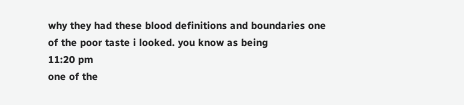why they had these blood definitions and boundaries one of the poor taste i looked. you know as being
11:20 pm
one of the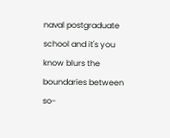naval postgraduate school and it's you know blurs the boundaries between so-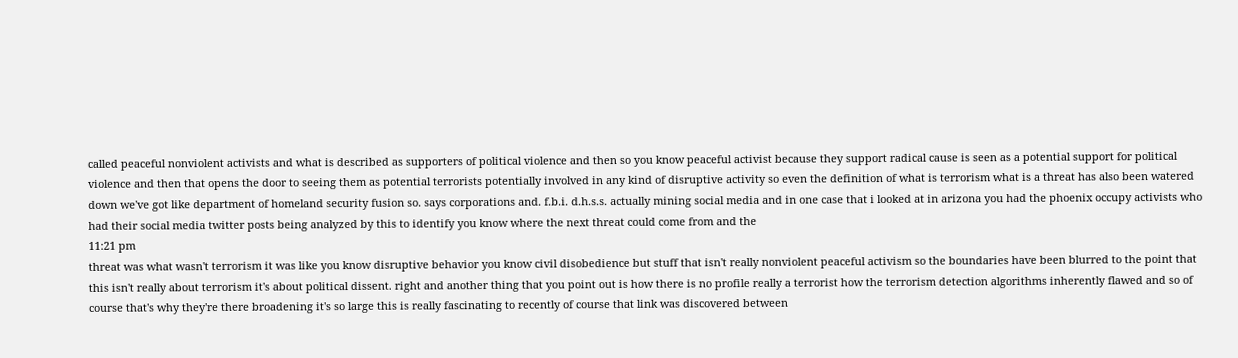called peaceful nonviolent activists and what is described as supporters of political violence and then so you know peaceful activist because they support radical cause is seen as a potential support for political violence and then that opens the door to seeing them as potential terrorists potentially involved in any kind of disruptive activity so even the definition of what is terrorism what is a threat has also been watered down we've got like department of homeland security fusion so. says corporations and. f.b.i. d.h.s.s. actually mining social media and in one case that i looked at in arizona you had the phoenix occupy activists who had their social media twitter posts being analyzed by this to identify you know where the next threat could come from and the
11:21 pm
threat was what wasn't terrorism it was like you know disruptive behavior you know civil disobedience but stuff that isn't really nonviolent peaceful activism so the boundaries have been blurred to the point that this isn't really about terrorism it's about political dissent. right and another thing that you point out is how there is no profile really a terrorist how the terrorism detection algorithms inherently flawed and so of course that's why they're there broadening it's so large this is really fascinating to recently of course that link was discovered between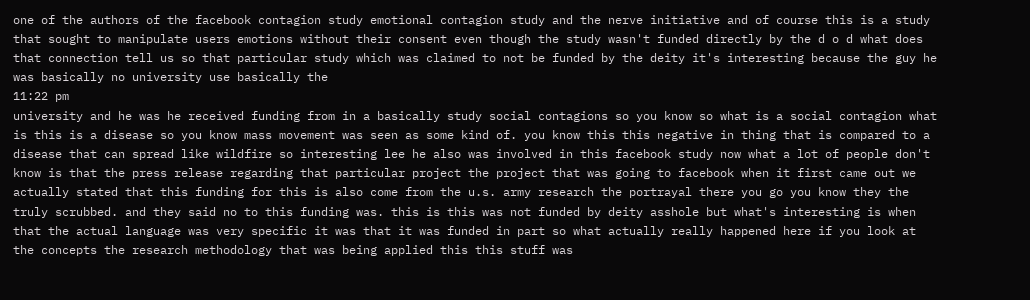one of the authors of the facebook contagion study emotional contagion study and the nerve initiative and of course this is a study that sought to manipulate users emotions without their consent even though the study wasn't funded directly by the d o d what does that connection tell us so that particular study which was claimed to not be funded by the deity it's interesting because the guy he was basically no university use basically the
11:22 pm
university and he was he received funding from in a basically study social contagions so you know so what is a social contagion what is this is a disease so you know mass movement was seen as some kind of. you know this this negative in thing that is compared to a disease that can spread like wildfire so interesting lee he also was involved in this facebook study now what a lot of people don't know is that the press release regarding that particular project the project that was going to facebook when it first came out we actually stated that this funding for this is also come from the u.s. army research the portrayal there you go you know they the truly scrubbed. and they said no to this funding was. this is this was not funded by deity asshole but what's interesting is when that the actual language was very specific it was that it was funded in part so what actually really happened here if you look at the concepts the research methodology that was being applied this this stuff was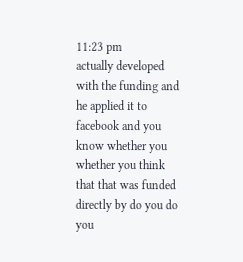11:23 pm
actually developed with the funding and he applied it to facebook and you know whether you whether you think that that was funded directly by do you do you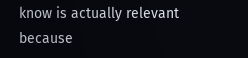know is actually relevant because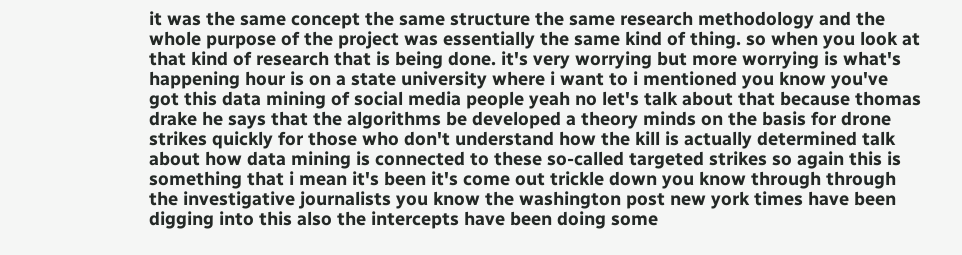it was the same concept the same structure the same research methodology and the whole purpose of the project was essentially the same kind of thing. so when you look at that kind of research that is being done. it's very worrying but more worrying is what's happening hour is on a state university where i want to i mentioned you know you've got this data mining of social media people yeah no let's talk about that because thomas drake he says that the algorithms be developed a theory minds on the basis for drone strikes quickly for those who don't understand how the kill is actually determined talk about how data mining is connected to these so-called targeted strikes so again this is something that i mean it's been it's come out trickle down you know through through the investigative journalists you know the washington post new york times have been digging into this also the intercepts have been doing some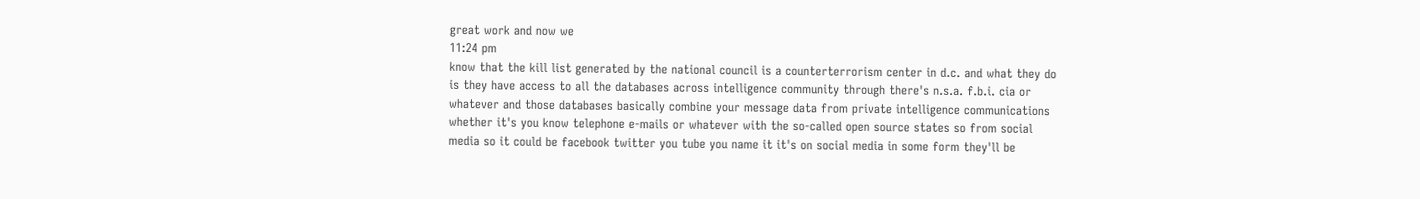great work and now we
11:24 pm
know that the kill list generated by the national council is a counterterrorism center in d.c. and what they do is they have access to all the databases across intelligence community through there's n.s.a. f.b.i. cia or whatever and those databases basically combine your message data from private intelligence communications whether it's you know telephone e-mails or whatever with the so-called open source states so from social media so it could be facebook twitter you tube you name it it's on social media in some form they'll be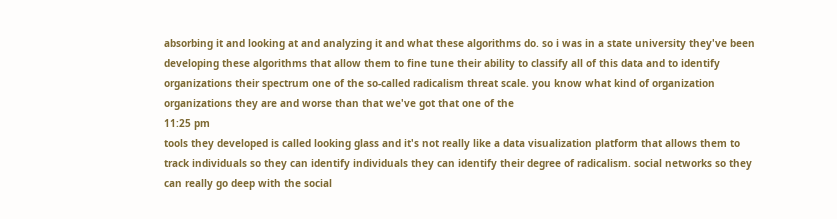absorbing it and looking at and analyzing it and what these algorithms do. so i was in a state university they've been developing these algorithms that allow them to fine tune their ability to classify all of this data and to identify organizations their spectrum one of the so-called radicalism threat scale. you know what kind of organization organizations they are and worse than that we've got that one of the
11:25 pm
tools they developed is called looking glass and it's not really like a data visualization platform that allows them to track individuals so they can identify individuals they can identify their degree of radicalism. social networks so they can really go deep with the social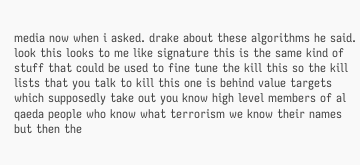media now when i asked. drake about these algorithms he said. look this looks to me like signature this is the same kind of stuff that could be used to fine tune the kill this so the kill lists that you talk to kill this one is behind value targets which supposedly take out you know high level members of al qaeda people who know what terrorism we know their names but then the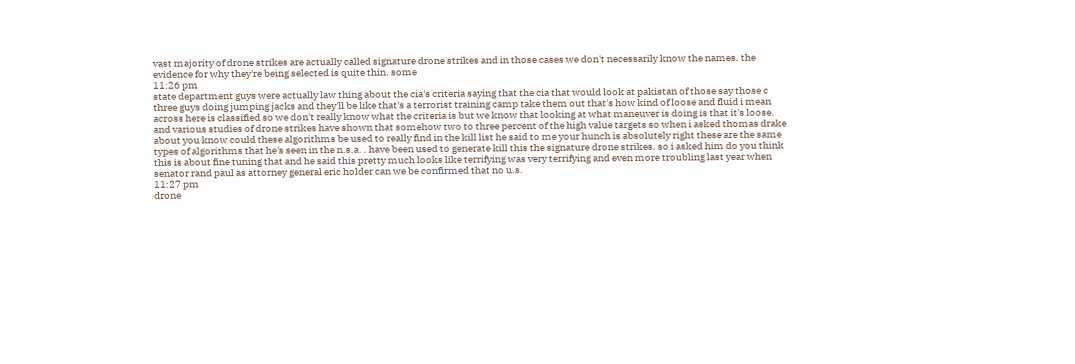vast majority of drone strikes are actually called signature drone strikes and in those cases we don't necessarily know the names. the evidence for why they're being selected is quite thin. some
11:26 pm
state department guys were actually law thing about the cia's criteria saying that the cia that would look at pakistan of those say those c three guys doing jumping jacks and they'll be like that's a terrorist training camp take them out that's how kind of loose and fluid i mean across here is classified so we don't really know what the criteria is but we know that looking at what maneuver is doing is that it's loose. and various studies of drone strikes have shown that somehow two to three percent of the high value targets so when i asked thomas drake about you know could these algorithms be used to really find in the kill list he said to me your hunch is absolutely right these are the same types of algorithms that he's seen in the n.s.a. . have been used to generate kill this the signature drone strikes. so i asked him do you think this is about fine tuning that and he said this pretty much looks like terrifying was very terrifying and even more troubling last year when senator rand paul as attorney general eric holder can we be confirmed that no u.s.
11:27 pm
drone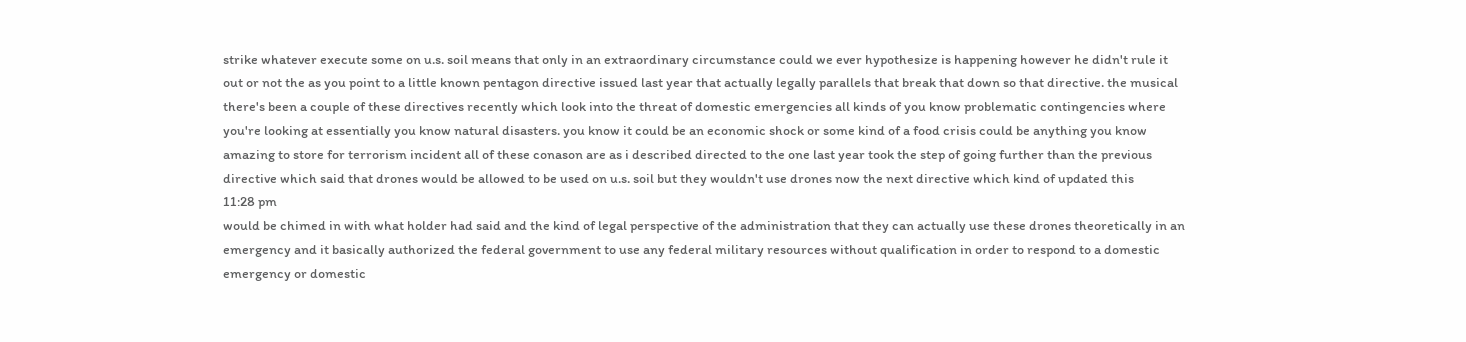strike whatever execute some on u.s. soil means that only in an extraordinary circumstance could we ever hypothesize is happening however he didn't rule it out or not the as you point to a little known pentagon directive issued last year that actually legally parallels that break that down so that directive. the musical there's been a couple of these directives recently which look into the threat of domestic emergencies all kinds of you know problematic contingencies where you're looking at essentially you know natural disasters. you know it could be an economic shock or some kind of a food crisis could be anything you know amazing to store for terrorism incident all of these conason are as i described directed to the one last year took the step of going further than the previous directive which said that drones would be allowed to be used on u.s. soil but they wouldn't use drones now the next directive which kind of updated this
11:28 pm
would be chimed in with what holder had said and the kind of legal perspective of the administration that they can actually use these drones theoretically in an emergency and it basically authorized the federal government to use any federal military resources without qualification in order to respond to a domestic emergency or domestic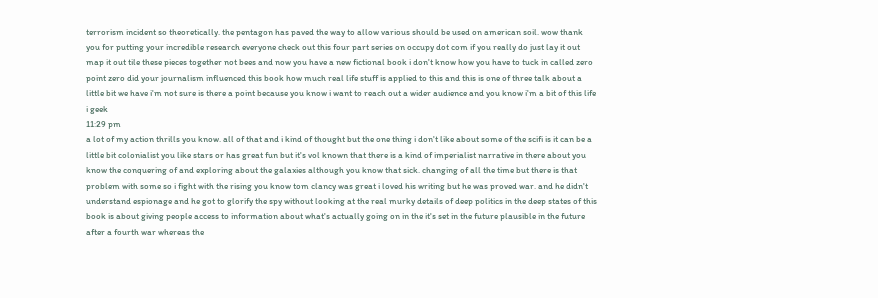terrorism incident so theoretically. the pentagon has paved the way to allow various should be used on american soil. wow thank you for putting your incredible research everyone check out this four part series on occupy dot com if you really do just lay it out map it out tile these pieces together not bees and now you have a new fictional book i don't know how you have to tuck in called zero point zero did your journalism influenced this book how much real life stuff is applied to this and this is one of three talk about a little bit we have i'm not sure is there a point because you know i want to reach out a wider audience and you know i'm a bit of this life i geek
11:29 pm
a lot of my action thrills you know. all of that and i kind of thought but the one thing i don't like about some of the scifi is it can be a little bit colonialist you like stars or has great fun but it's vol known that there is a kind of imperialist narrative in there about you know the conquering of and exploring about the galaxies although you know that sick. changing of all the time but there is that problem with some so i fight with the rising you know tom clancy was great i loved his writing but he was proved war. and he didn't understand espionage and he got to glorify the spy without looking at the real murky details of deep politics in the deep states of this book is about giving people access to information about what's actually going on in the it's set in the future plausible in the future after a fourth war whereas the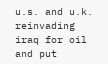u.s. and u.k. reinvading iraq for oil and put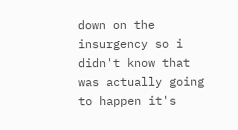down on the insurgency so i didn't know that was actually going to happen it's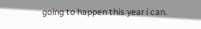going to happen this year i can.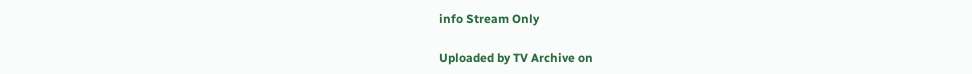info Stream Only

Uploaded by TV Archive on